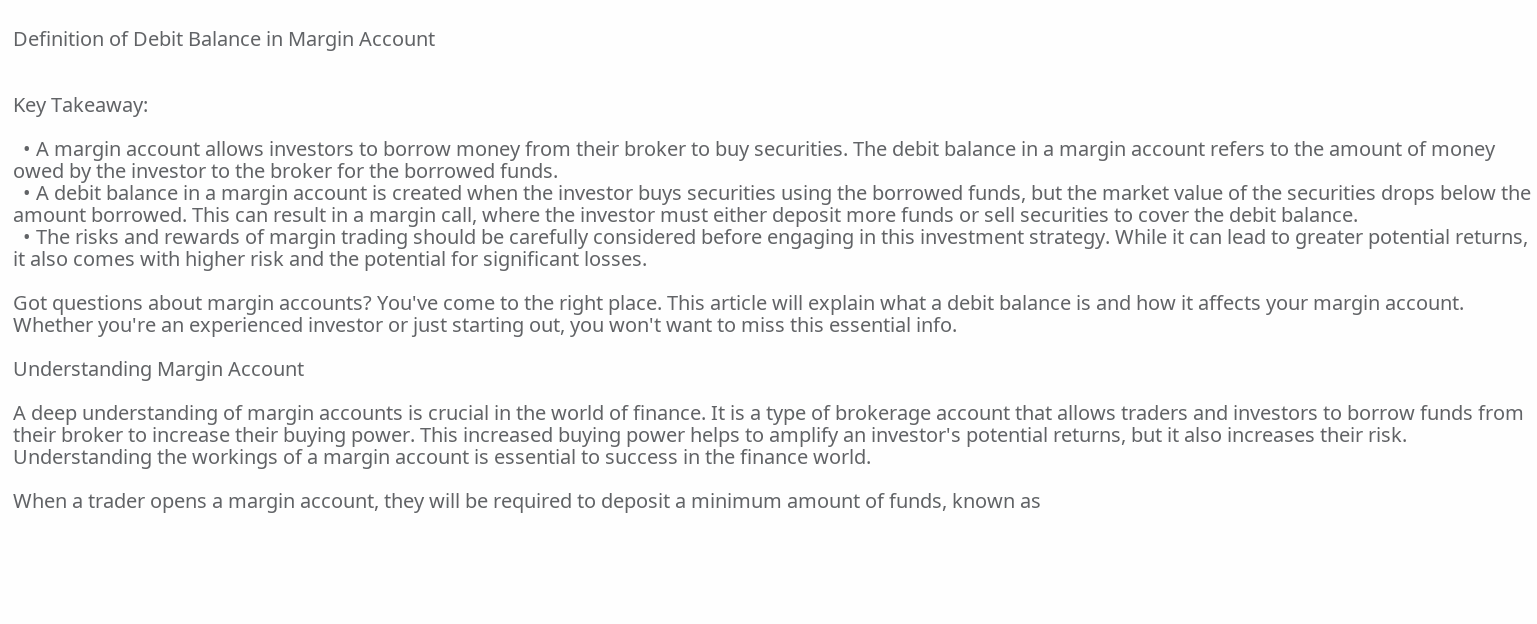Definition of Debit Balance in Margin Account


Key Takeaway:

  • A margin account allows investors to borrow money from their broker to buy securities. The debit balance in a margin account refers to the amount of money owed by the investor to the broker for the borrowed funds.
  • A debit balance in a margin account is created when the investor buys securities using the borrowed funds, but the market value of the securities drops below the amount borrowed. This can result in a margin call, where the investor must either deposit more funds or sell securities to cover the debit balance.
  • The risks and rewards of margin trading should be carefully considered before engaging in this investment strategy. While it can lead to greater potential returns, it also comes with higher risk and the potential for significant losses.

Got questions about margin accounts? You've come to the right place. This article will explain what a debit balance is and how it affects your margin account. Whether you're an experienced investor or just starting out, you won't want to miss this essential info.

Understanding Margin Account

A deep understanding of margin accounts is crucial in the world of finance. It is a type of brokerage account that allows traders and investors to borrow funds from their broker to increase their buying power. This increased buying power helps to amplify an investor's potential returns, but it also increases their risk. Understanding the workings of a margin account is essential to success in the finance world.

When a trader opens a margin account, they will be required to deposit a minimum amount of funds, known as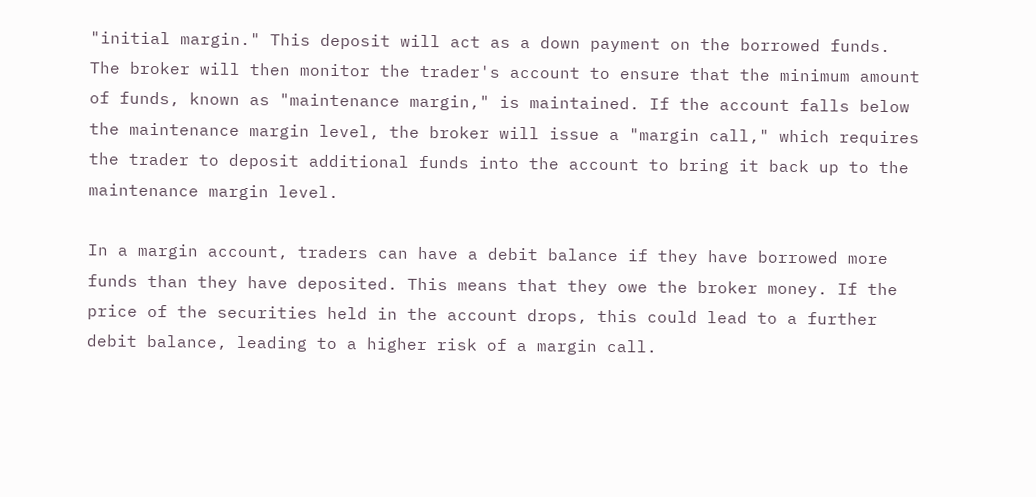"initial margin." This deposit will act as a down payment on the borrowed funds. The broker will then monitor the trader's account to ensure that the minimum amount of funds, known as "maintenance margin," is maintained. If the account falls below the maintenance margin level, the broker will issue a "margin call," which requires the trader to deposit additional funds into the account to bring it back up to the maintenance margin level.

In a margin account, traders can have a debit balance if they have borrowed more funds than they have deposited. This means that they owe the broker money. If the price of the securities held in the account drops, this could lead to a further debit balance, leading to a higher risk of a margin call.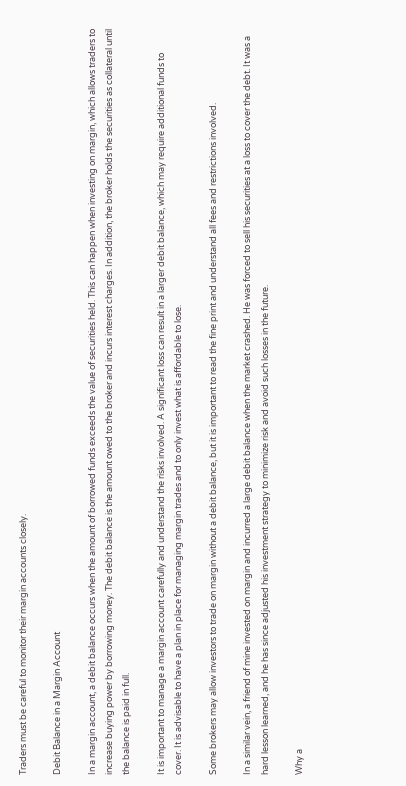Traders must be careful to monitor their margin accounts closely.

Debit Balance in a Margin Account

In a margin account, a debit balance occurs when the amount of borrowed funds exceeds the value of securities held. This can happen when investing on margin, which allows traders to increase buying power by borrowing money. The debit balance is the amount owed to the broker and incurs interest charges. In addition, the broker holds the securities as collateral until the balance is paid in full.

It is important to manage a margin account carefully and understand the risks involved. A significant loss can result in a larger debit balance, which may require additional funds to cover. It is advisable to have a plan in place for managing margin trades and to only invest what is affordable to lose.

Some brokers may allow investors to trade on margin without a debit balance, but it is important to read the fine print and understand all fees and restrictions involved.

In a similar vein, a friend of mine invested on margin and incurred a large debit balance when the market crashed. He was forced to sell his securities at a loss to cover the debt. It was a hard lesson learned, and he has since adjusted his investment strategy to minimize risk and avoid such losses in the future.

Why a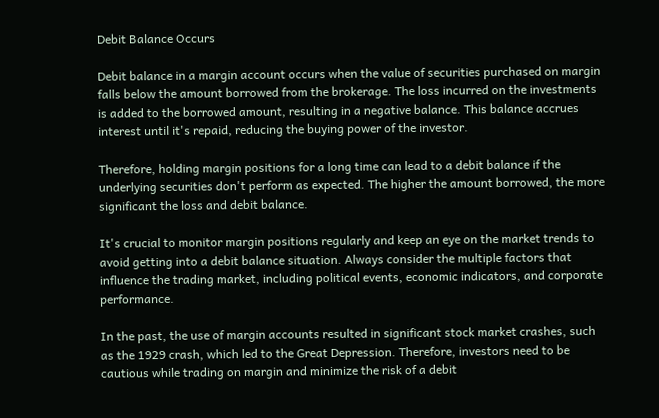Debit Balance Occurs

Debit balance in a margin account occurs when the value of securities purchased on margin falls below the amount borrowed from the brokerage. The loss incurred on the investments is added to the borrowed amount, resulting in a negative balance. This balance accrues interest until it's repaid, reducing the buying power of the investor.

Therefore, holding margin positions for a long time can lead to a debit balance if the underlying securities don't perform as expected. The higher the amount borrowed, the more significant the loss and debit balance.

It's crucial to monitor margin positions regularly and keep an eye on the market trends to avoid getting into a debit balance situation. Always consider the multiple factors that influence the trading market, including political events, economic indicators, and corporate performance.

In the past, the use of margin accounts resulted in significant stock market crashes, such as the 1929 crash, which led to the Great Depression. Therefore, investors need to be cautious while trading on margin and minimize the risk of a debit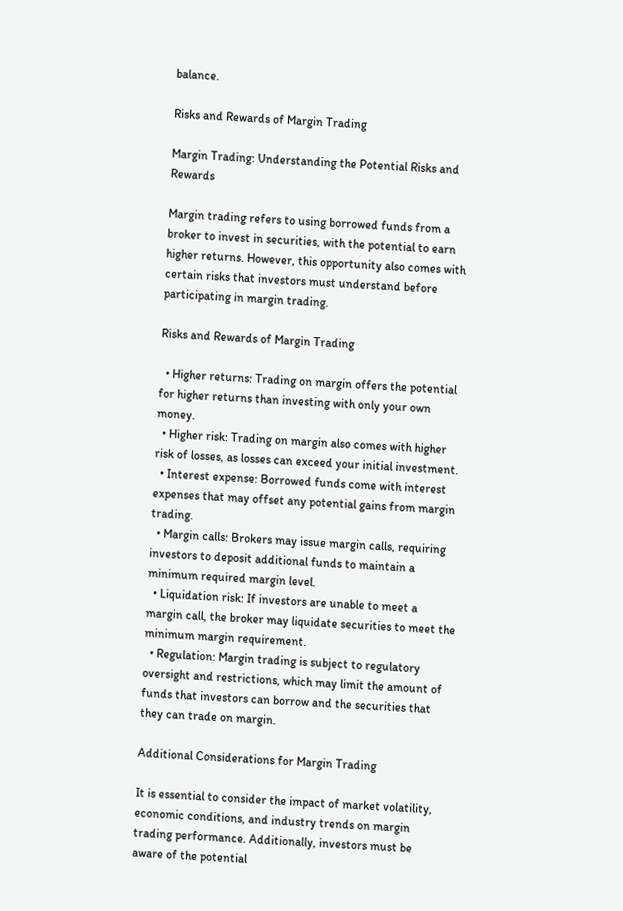balance.

Risks and Rewards of Margin Trading

Margin Trading: Understanding the Potential Risks and Rewards

Margin trading refers to using borrowed funds from a broker to invest in securities, with the potential to earn higher returns. However, this opportunity also comes with certain risks that investors must understand before participating in margin trading.

Risks and Rewards of Margin Trading

  • Higher returns: Trading on margin offers the potential for higher returns than investing with only your own money.
  • Higher risk: Trading on margin also comes with higher risk of losses, as losses can exceed your initial investment.
  • Interest expense: Borrowed funds come with interest expenses that may offset any potential gains from margin trading.
  • Margin calls: Brokers may issue margin calls, requiring investors to deposit additional funds to maintain a minimum required margin level.
  • Liquidation risk: If investors are unable to meet a margin call, the broker may liquidate securities to meet the minimum margin requirement.
  • Regulation: Margin trading is subject to regulatory oversight and restrictions, which may limit the amount of funds that investors can borrow and the securities that they can trade on margin.

Additional Considerations for Margin Trading

It is essential to consider the impact of market volatility, economic conditions, and industry trends on margin trading performance. Additionally, investors must be aware of the potential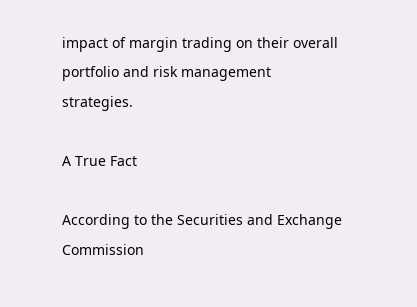impact of margin trading on their overall portfolio and risk management strategies.

A True Fact

According to the Securities and Exchange Commission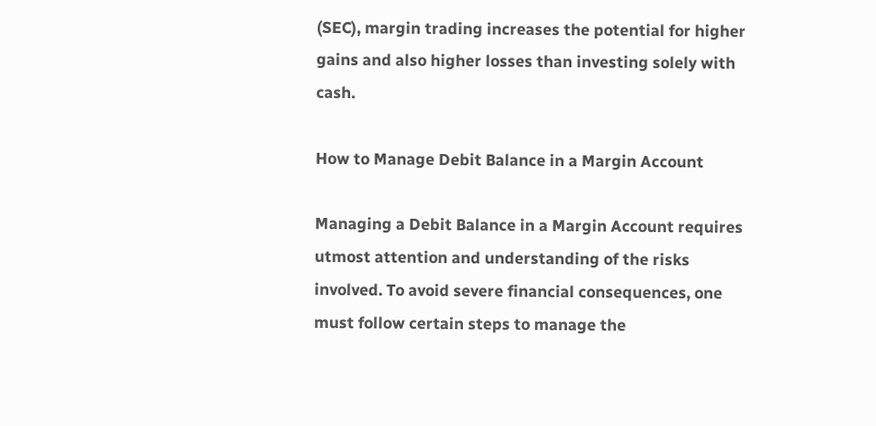(SEC), margin trading increases the potential for higher gains and also higher losses than investing solely with cash.

How to Manage Debit Balance in a Margin Account

Managing a Debit Balance in a Margin Account requires utmost attention and understanding of the risks involved. To avoid severe financial consequences, one must follow certain steps to manage the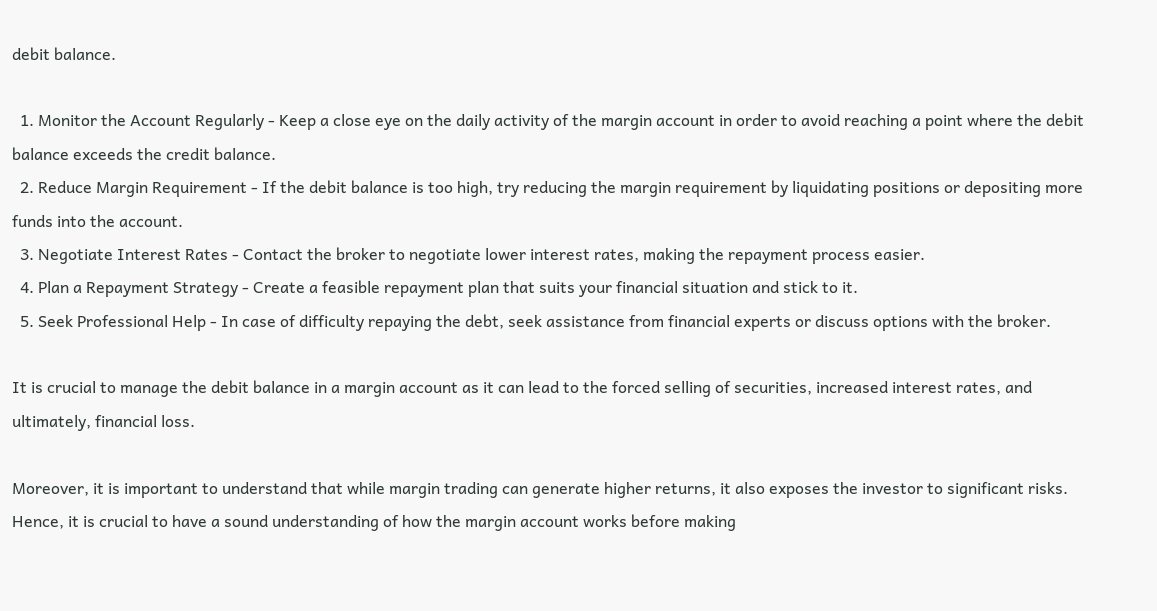debit balance.

  1. Monitor the Account Regularly - Keep a close eye on the daily activity of the margin account in order to avoid reaching a point where the debit balance exceeds the credit balance.
  2. Reduce Margin Requirement - If the debit balance is too high, try reducing the margin requirement by liquidating positions or depositing more funds into the account.
  3. Negotiate Interest Rates - Contact the broker to negotiate lower interest rates, making the repayment process easier.
  4. Plan a Repayment Strategy - Create a feasible repayment plan that suits your financial situation and stick to it.
  5. Seek Professional Help - In case of difficulty repaying the debt, seek assistance from financial experts or discuss options with the broker.

It is crucial to manage the debit balance in a margin account as it can lead to the forced selling of securities, increased interest rates, and ultimately, financial loss.

Moreover, it is important to understand that while margin trading can generate higher returns, it also exposes the investor to significant risks. Hence, it is crucial to have a sound understanding of how the margin account works before making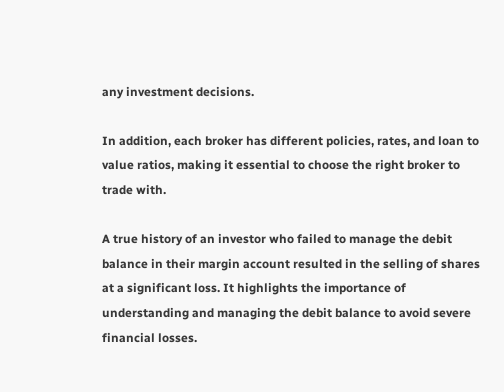any investment decisions.

In addition, each broker has different policies, rates, and loan to value ratios, making it essential to choose the right broker to trade with.

A true history of an investor who failed to manage the debit balance in their margin account resulted in the selling of shares at a significant loss. It highlights the importance of understanding and managing the debit balance to avoid severe financial losses.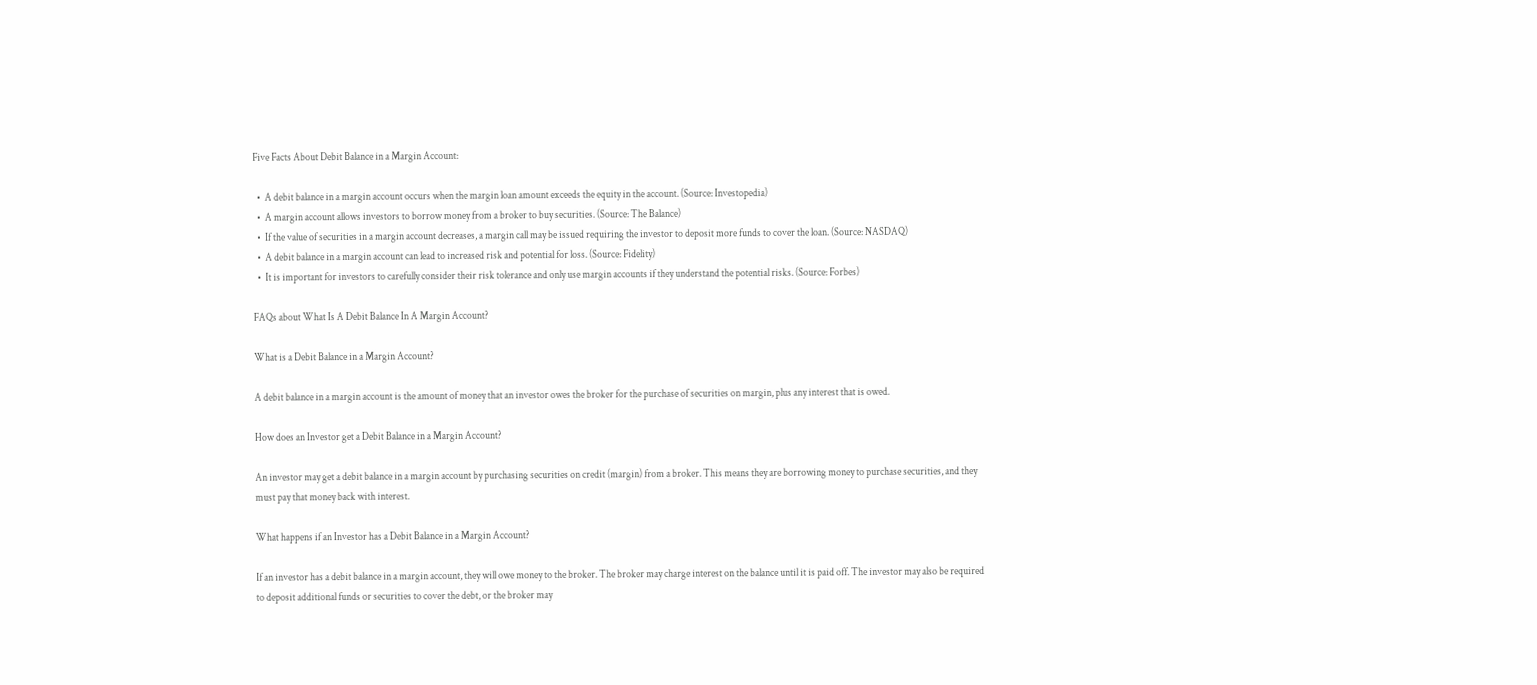Five Facts About Debit Balance in a Margin Account:

  •  A debit balance in a margin account occurs when the margin loan amount exceeds the equity in the account. (Source: Investopedia)
  •  A margin account allows investors to borrow money from a broker to buy securities. (Source: The Balance)
  •  If the value of securities in a margin account decreases, a margin call may be issued requiring the investor to deposit more funds to cover the loan. (Source: NASDAQ)
  •  A debit balance in a margin account can lead to increased risk and potential for loss. (Source: Fidelity)
  •  It is important for investors to carefully consider their risk tolerance and only use margin accounts if they understand the potential risks. (Source: Forbes)

FAQs about What Is A Debit Balance In A Margin Account?

What is a Debit Balance in a Margin Account?

A debit balance in a margin account is the amount of money that an investor owes the broker for the purchase of securities on margin, plus any interest that is owed.

How does an Investor get a Debit Balance in a Margin Account?

An investor may get a debit balance in a margin account by purchasing securities on credit (margin) from a broker. This means they are borrowing money to purchase securities, and they must pay that money back with interest.

What happens if an Investor has a Debit Balance in a Margin Account?

If an investor has a debit balance in a margin account, they will owe money to the broker. The broker may charge interest on the balance until it is paid off. The investor may also be required to deposit additional funds or securities to cover the debt, or the broker may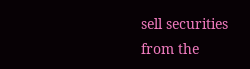sell securities from the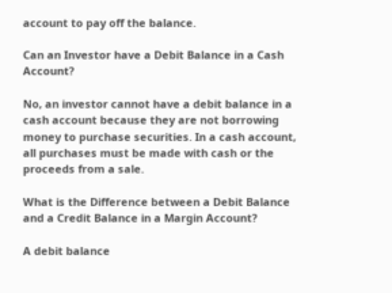account to pay off the balance.

Can an Investor have a Debit Balance in a Cash Account?

No, an investor cannot have a debit balance in a cash account because they are not borrowing money to purchase securities. In a cash account, all purchases must be made with cash or the proceeds from a sale.

What is the Difference between a Debit Balance and a Credit Balance in a Margin Account?

A debit balance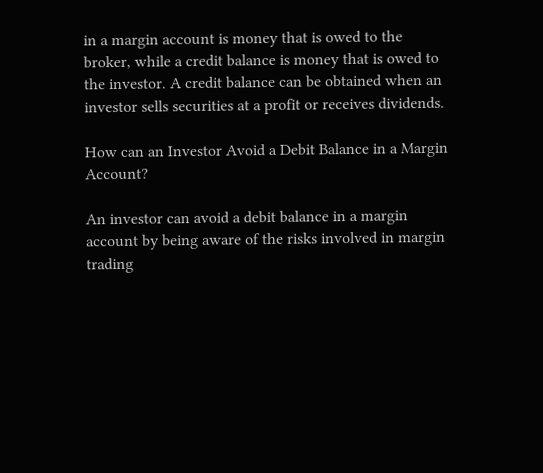in a margin account is money that is owed to the broker, while a credit balance is money that is owed to the investor. A credit balance can be obtained when an investor sells securities at a profit or receives dividends.

How can an Investor Avoid a Debit Balance in a Margin Account?

An investor can avoid a debit balance in a margin account by being aware of the risks involved in margin trading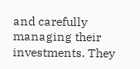and carefully managing their investments. They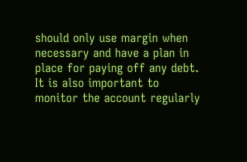should only use margin when necessary and have a plan in place for paying off any debt. It is also important to monitor the account regularly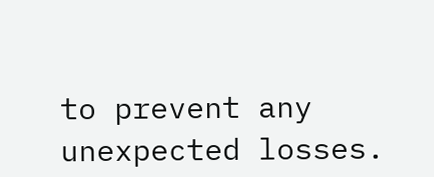to prevent any unexpected losses.